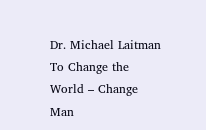Dr. Michael Laitman To Change the World – Change Man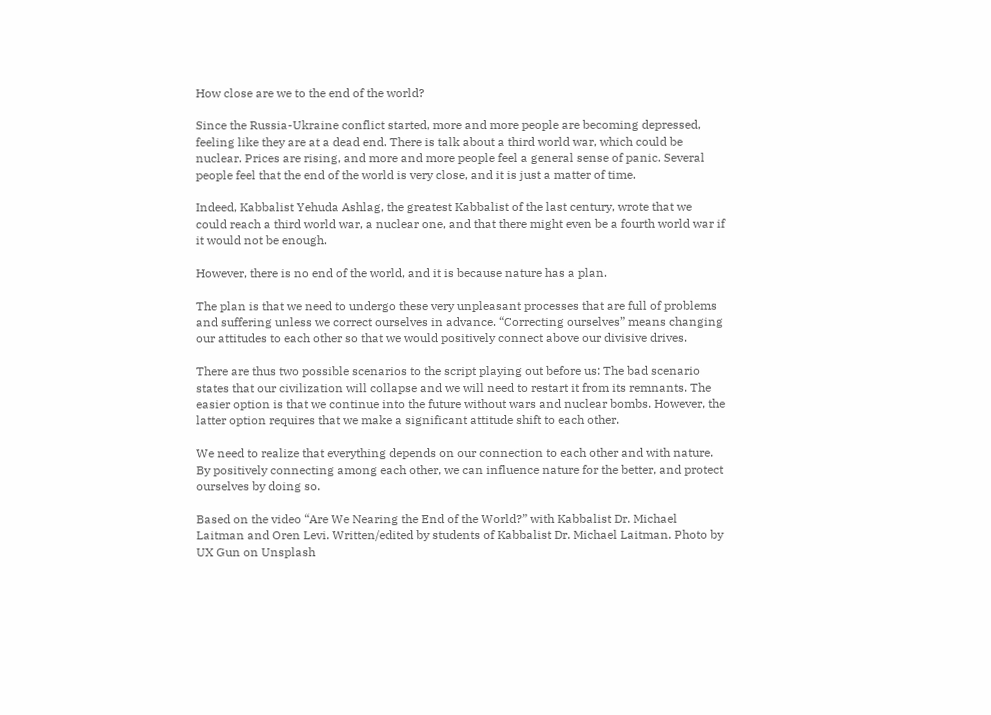How close are we to the end of the world?

Since the Russia-Ukraine conflict started, more and more people are becoming depressed, feeling like they are at a dead end. There is talk about a third world war, which could be nuclear. Prices are rising, and more and more people feel a general sense of panic. Several people feel that the end of the world is very close, and it is just a matter of time.

Indeed, Kabbalist Yehuda Ashlag, the greatest Kabbalist of the last century, wrote that we could reach a third world war, a nuclear one, and that there might even be a fourth world war if it would not be enough.

However, there is no end of the world, and it is because nature has a plan.

The plan is that we need to undergo these very unpleasant processes that are full of problems and suffering unless we correct ourselves in advance. “Correcting ourselves” means changing our attitudes to each other so that we would positively connect above our divisive drives.

There are thus two possible scenarios to the script playing out before us: The bad scenario states that our civilization will collapse and we will need to restart it from its remnants. The easier option is that we continue into the future without wars and nuclear bombs. However, the latter option requires that we make a significant attitude shift to each other.

We need to realize that everything depends on our connection to each other and with nature. By positively connecting among each other, we can influence nature for the better, and protect ourselves by doing so.

Based on the video “Are We Nearing the End of the World?” with Kabbalist Dr. Michael Laitman and Oren Levi. Written/edited by students of Kabbalist Dr. Michael Laitman. Photo by UX Gun on Unsplash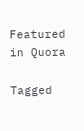Featured in Quora

Tagged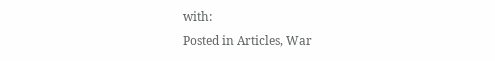with:
Posted in Articles, War